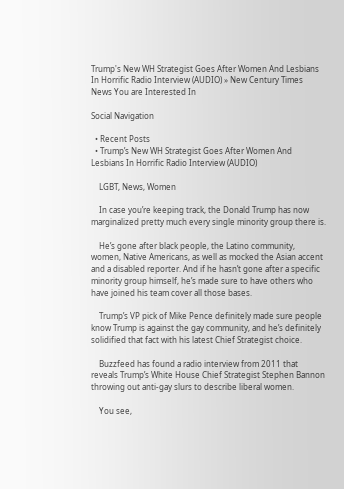Trump's New WH Strategist Goes After Women And Lesbians In Horrific Radio Interview (AUDIO) » New Century Times
News You are Interested In

Social Navigation

  • Recent Posts
  • Trump’s New WH Strategist Goes After Women And Lesbians In Horrific Radio Interview (AUDIO)

    LGBT, News, Women

    In case you’re keeping track, the Donald Trump has now marginalized pretty much every single minority group there is.

    He’s gone after black people, the Latino community, women, Native Americans, as well as mocked the Asian accent and a disabled reporter. And if he hasn’t gone after a specific minority group himself, he’s made sure to have others who have joined his team cover all those bases.

    Trump’s VP pick of Mike Pence definitely made sure people know Trump is against the gay community, and he’s definitely solidified that fact with his latest Chief Strategist choice.

    Buzzfeed has found a radio interview from 2011 that reveals Trump’s White House Chief Strategist Stephen Bannon throwing out anti-gay slurs to describe liberal women.

    You see,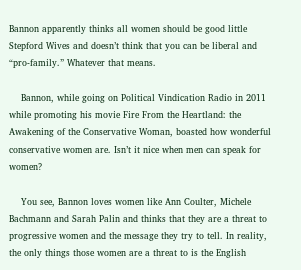Bannon apparently thinks all women should be good little Stepford Wives and doesn’t think that you can be liberal and “pro-family.” Whatever that means.

    Bannon, while going on Political Vindication Radio in 2011 while promoting his movie Fire From the Heartland: the Awakening of the Conservative Woman, boasted how wonderful conservative women are. Isn’t it nice when men can speak for women?

    You see, Bannon loves women like Ann Coulter, Michele Bachmann and Sarah Palin and thinks that they are a threat to progressive women and the message they try to tell. In reality, the only things those women are a threat to is the English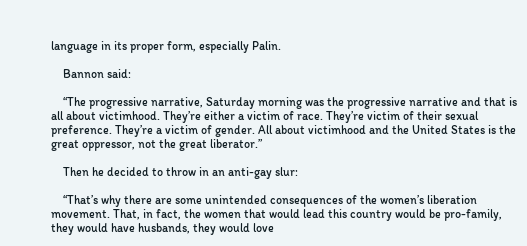language in its proper form, especially Palin.

    Bannon said:

    “The progressive narrative, Saturday morning was the progressive narrative and that is all about victimhood. They’re either a victim of race. They’re victim of their sexual preference. They’re a victim of gender. All about victimhood and the United States is the great oppressor, not the great liberator.”

    Then he decided to throw in an anti-gay slur:

    “That’s why there are some unintended consequences of the women’s liberation movement. That, in fact, the women that would lead this country would be pro-family, they would have husbands, they would love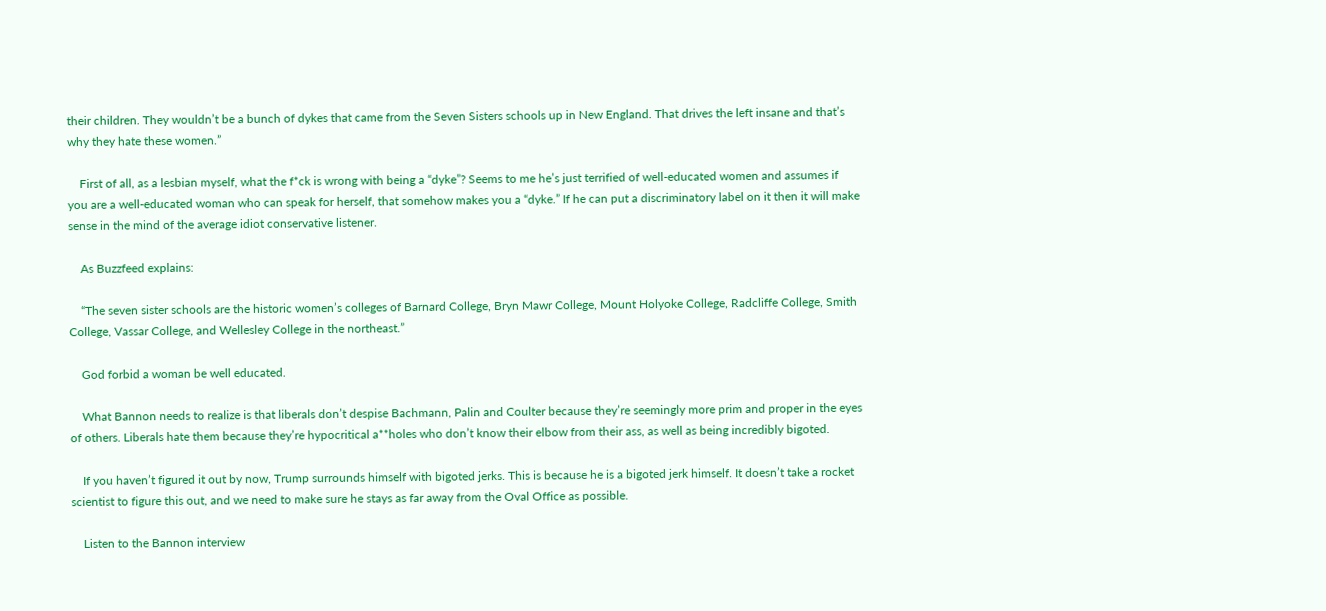their children. They wouldn’t be a bunch of dykes that came from the Seven Sisters schools up in New England. That drives the left insane and that’s why they hate these women.”

    First of all, as a lesbian myself, what the f*ck is wrong with being a “dyke”? Seems to me he’s just terrified of well-educated women and assumes if you are a well-educated woman who can speak for herself, that somehow makes you a “dyke.” If he can put a discriminatory label on it then it will make sense in the mind of the average idiot conservative listener.

    As Buzzfeed explains:

    “The seven sister schools are the historic women’s colleges of Barnard College, Bryn Mawr College, Mount Holyoke College, Radcliffe College, Smith College, Vassar College, and Wellesley College in the northeast.”

    God forbid a woman be well educated.

    What Bannon needs to realize is that liberals don’t despise Bachmann, Palin and Coulter because they’re seemingly more prim and proper in the eyes of others. Liberals hate them because they’re hypocritical a**holes who don’t know their elbow from their ass, as well as being incredibly bigoted.

    If you haven’t figured it out by now, Trump surrounds himself with bigoted jerks. This is because he is a bigoted jerk himself. It doesn’t take a rocket scientist to figure this out, and we need to make sure he stays as far away from the Oval Office as possible.

    Listen to the Bannon interview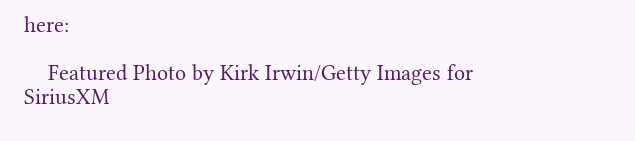here:

    Featured Photo by Kirk Irwin/Getty Images for SiriusXM